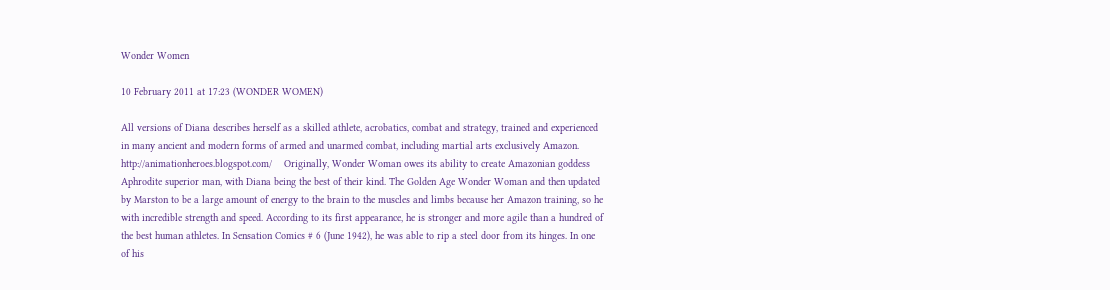Wonder Women

10 February 2011 at 17:23 (WONDER WOMEN)

All versions of Diana describes herself as a skilled athlete, acrobatics, combat and strategy, trained and experienced in many ancient and modern forms of armed and unarmed combat, including martial arts exclusively Amazon. http://animationheroes.blogspot.com/    Originally, Wonder Woman owes its ability to create Amazonian goddess Aphrodite superior man, with Diana being the best of their kind. The Golden Age Wonder Woman and then updated by Marston to be a large amount of energy to the brain to the muscles and limbs because her Amazon training, so he with incredible strength and speed. According to its first appearance, he is stronger and more agile than a hundred of the best human athletes. In Sensation Comics # 6 (June 1942), he was able to rip a steel door from its hinges. In one of his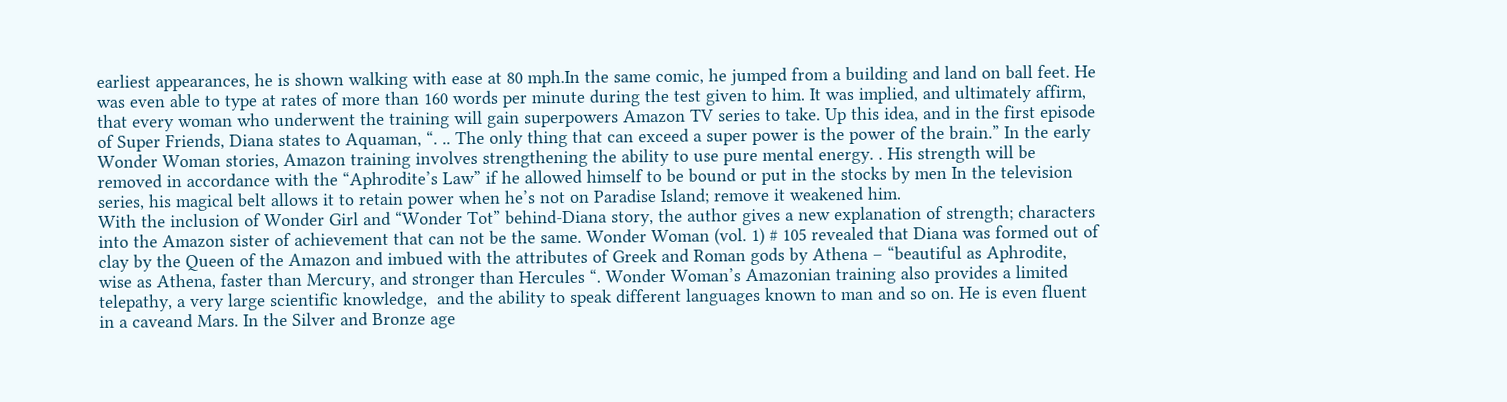earliest appearances, he is shown walking with ease at 80 mph.In the same comic, he jumped from a building and land on ball feet. He was even able to type at rates of more than 160 words per minute during the test given to him. It was implied, and ultimately affirm, that every woman who underwent the training will gain superpowers Amazon TV series to take. Up this idea, and in the first episode of Super Friends, Diana states to Aquaman, “. .. The only thing that can exceed a super power is the power of the brain.” In the early Wonder Woman stories, Amazon training involves strengthening the ability to use pure mental energy. . His strength will be removed in accordance with the “Aphrodite’s Law” if he allowed himself to be bound or put in the stocks by men In the television series, his magical belt allows it to retain power when he’s not on Paradise Island; remove it weakened him.
With the inclusion of Wonder Girl and “Wonder Tot” behind-Diana story, the author gives a new explanation of strength; characters into the Amazon sister of achievement that can not be the same. Wonder Woman (vol. 1) # 105 revealed that Diana was formed out of clay by the Queen of the Amazon and imbued with the attributes of Greek and Roman gods by Athena – “beautiful as Aphrodite,
wise as Athena, faster than Mercury, and stronger than Hercules “. Wonder Woman’s Amazonian training also provides a limited telepathy, a very large scientific knowledge,  and the ability to speak different languages known to man and so on. He is even fluent in a caveand Mars. In the Silver and Bronze age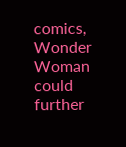comics, Wonder Woman could further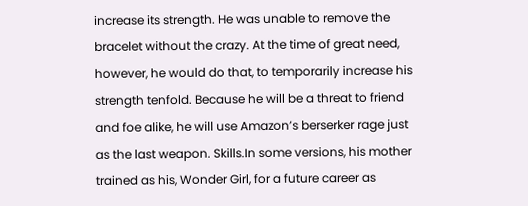increase its strength. He was unable to remove the bracelet without the crazy. At the time of great need, however, he would do that, to temporarily increase his strength tenfold. Because he will be a threat to friend and foe alike, he will use Amazon’s berserker rage just as the last weapon. Skills.In some versions, his mother trained as his, Wonder Girl, for a future career as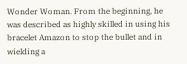Wonder Woman. From the beginning, he was described as highly skilled in using his bracelet Amazon to stop the bullet and in wielding a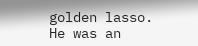golden lasso. He was an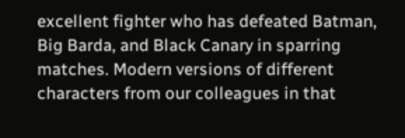excellent fighter who has defeated Batman, Big Barda, and Black Canary in sparring matches. Modern versions of different characters from our colleagues in that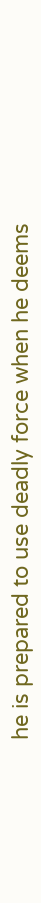he is prepared to use deadly force when he deems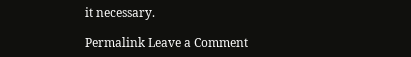it necessary.

Permalink Leave a Comment